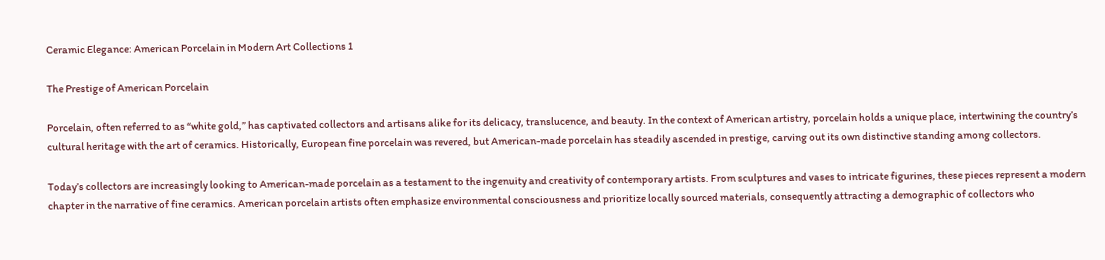Ceramic Elegance: American Porcelain in Modern Art Collections 1

The Prestige of American Porcelain

Porcelain, often referred to as “white gold,” has captivated collectors and artisans alike for its delicacy, translucence, and beauty. In the context of American artistry, porcelain holds a unique place, intertwining the country’s cultural heritage with the art of ceramics. Historically, European fine porcelain was revered, but American-made porcelain has steadily ascended in prestige, carving out its own distinctive standing among collectors.

Today’s collectors are increasingly looking to American-made porcelain as a testament to the ingenuity and creativity of contemporary artists. From sculptures and vases to intricate figurines, these pieces represent a modern chapter in the narrative of fine ceramics. American porcelain artists often emphasize environmental consciousness and prioritize locally sourced materials, consequently attracting a demographic of collectors who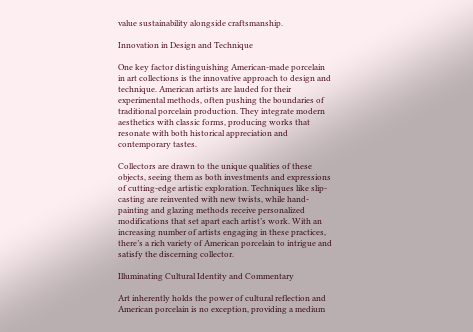value sustainability alongside craftsmanship.

Innovation in Design and Technique

One key factor distinguishing American-made porcelain in art collections is the innovative approach to design and technique. American artists are lauded for their experimental methods, often pushing the boundaries of traditional porcelain production. They integrate modern aesthetics with classic forms, producing works that resonate with both historical appreciation and contemporary tastes.

Collectors are drawn to the unique qualities of these objects, seeing them as both investments and expressions of cutting-edge artistic exploration. Techniques like slip-casting are reinvented with new twists, while hand-painting and glazing methods receive personalized modifications that set apart each artist’s work. With an increasing number of artists engaging in these practices, there’s a rich variety of American porcelain to intrigue and satisfy the discerning collector.

Illuminating Cultural Identity and Commentary

Art inherently holds the power of cultural reflection and American porcelain is no exception, providing a medium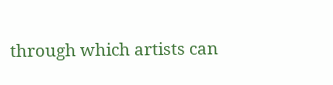through which artists can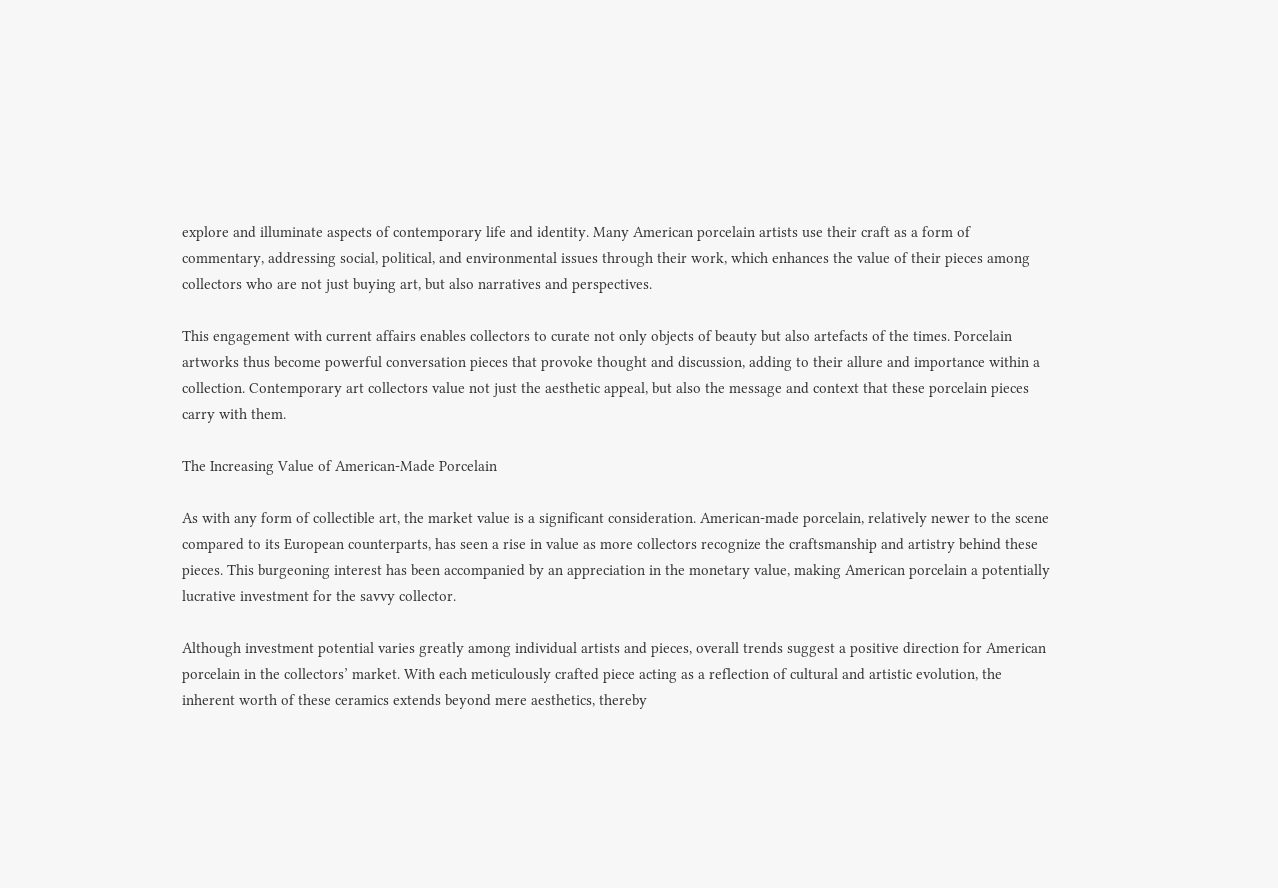explore and illuminate aspects of contemporary life and identity. Many American porcelain artists use their craft as a form of commentary, addressing social, political, and environmental issues through their work, which enhances the value of their pieces among collectors who are not just buying art, but also narratives and perspectives.

This engagement with current affairs enables collectors to curate not only objects of beauty but also artefacts of the times. Porcelain artworks thus become powerful conversation pieces that provoke thought and discussion, adding to their allure and importance within a collection. Contemporary art collectors value not just the aesthetic appeal, but also the message and context that these porcelain pieces carry with them.

The Increasing Value of American-Made Porcelain

As with any form of collectible art, the market value is a significant consideration. American-made porcelain, relatively newer to the scene compared to its European counterparts, has seen a rise in value as more collectors recognize the craftsmanship and artistry behind these pieces. This burgeoning interest has been accompanied by an appreciation in the monetary value, making American porcelain a potentially lucrative investment for the savvy collector.

Although investment potential varies greatly among individual artists and pieces, overall trends suggest a positive direction for American porcelain in the collectors’ market. With each meticulously crafted piece acting as a reflection of cultural and artistic evolution, the inherent worth of these ceramics extends beyond mere aesthetics, thereby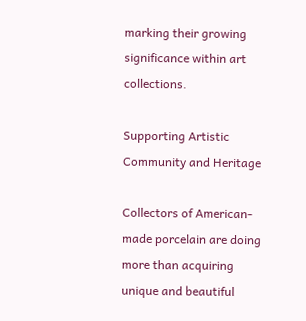marking their growing significance within art collections.

Supporting Artistic Community and Heritage

Collectors of American-made porcelain are doing more than acquiring unique and beautiful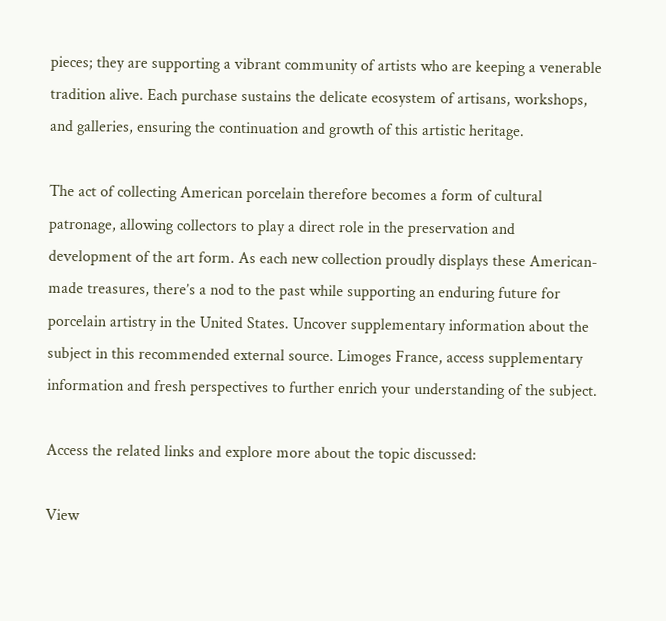pieces; they are supporting a vibrant community of artists who are keeping a venerable tradition alive. Each purchase sustains the delicate ecosystem of artisans, workshops, and galleries, ensuring the continuation and growth of this artistic heritage.

The act of collecting American porcelain therefore becomes a form of cultural patronage, allowing collectors to play a direct role in the preservation and development of the art form. As each new collection proudly displays these American-made treasures, there’s a nod to the past while supporting an enduring future for porcelain artistry in the United States. Uncover supplementary information about the subject in this recommended external source. Limoges France, access supplementary information and fresh perspectives to further enrich your understanding of the subject.

Access the related links and explore more about the topic discussed:

View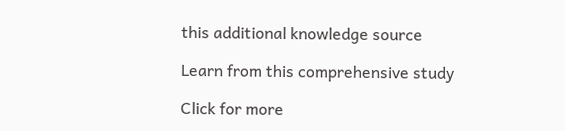this additional knowledge source

Learn from this comprehensive study

Click for more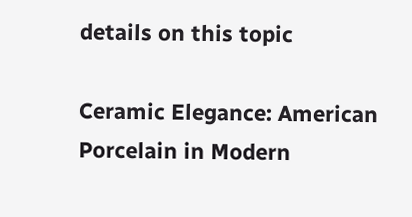details on this topic

Ceramic Elegance: American Porcelain in Modern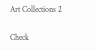Art Collections 2

Check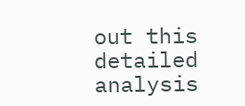out this detailed analysis